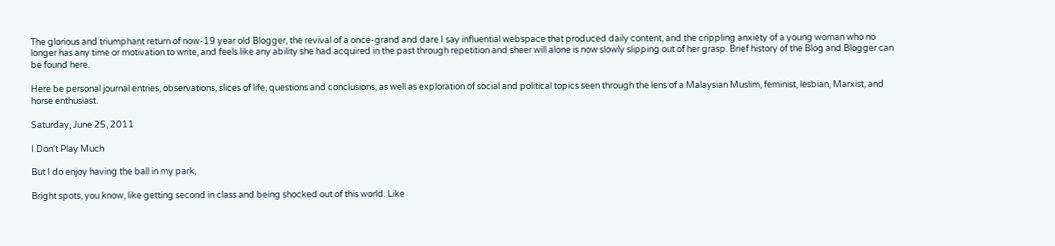The glorious and triumphant return of now-19 year old Blogger, the revival of a once-grand and dare I say influential webspace that produced daily content, and the crippling anxiety of a young woman who no longer has any time or motivation to write, and feels like any ability she had acquired in the past through repetition and sheer will alone is now slowly slipping out of her grasp. Brief history of the Blog and Blogger can be found here.

Here be personal journal entries, observations, slices of life, questions and conclusions, as well as exploration of social and political topics seen through the lens of a Malaysian Muslim, feminist, lesbian, Marxist, and horse enthusiast.

Saturday, June 25, 2011

I Don't Play Much

But I do enjoy having the ball in my park,

Bright spots, you know, like getting second in class and being shocked out of this world. Like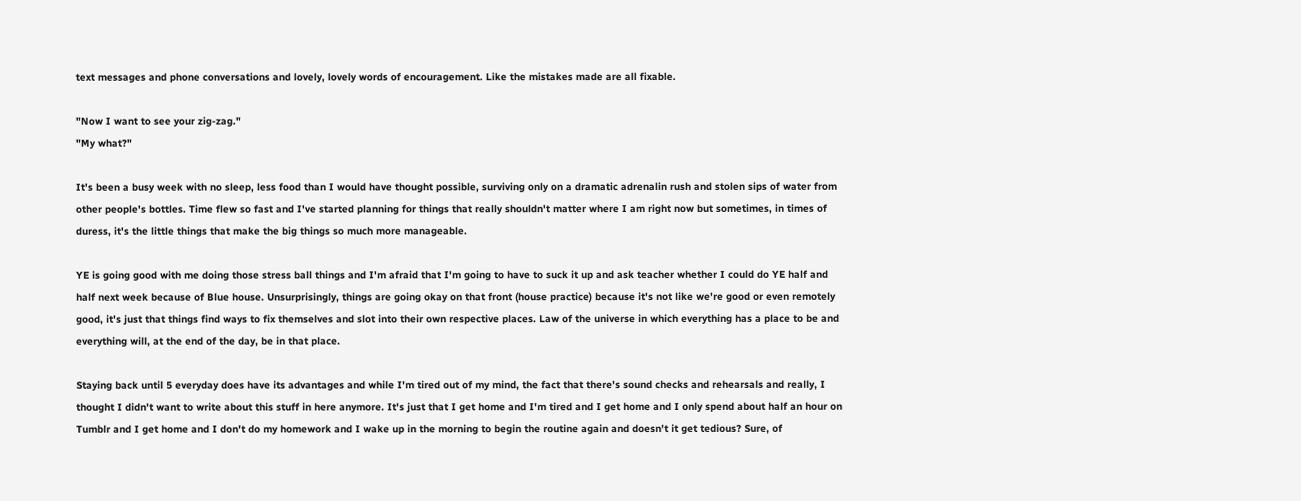text messages and phone conversations and lovely, lovely words of encouragement. Like the mistakes made are all fixable.

"Now I want to see your zig-zag."
"My what?"

It's been a busy week with no sleep, less food than I would have thought possible, surviving only on a dramatic adrenalin rush and stolen sips of water from other people's bottles. Time flew so fast and I've started planning for things that really shouldn't matter where I am right now but sometimes, in times of duress, it's the little things that make the big things so much more manageable.

YE is going good with me doing those stress ball things and I'm afraid that I'm going to have to suck it up and ask teacher whether I could do YE half and half next week because of Blue house. Unsurprisingly, things are going okay on that front (house practice) because it's not like we're good or even remotely good, it's just that things find ways to fix themselves and slot into their own respective places. Law of the universe in which everything has a place to be and everything will, at the end of the day, be in that place.

Staying back until 5 everyday does have its advantages and while I'm tired out of my mind, the fact that there's sound checks and rehearsals and really, I thought I didn't want to write about this stuff in here anymore. It's just that I get home and I'm tired and I get home and I only spend about half an hour on Tumblr and I get home and I don't do my homework and I wake up in the morning to begin the routine again and doesn't it get tedious? Sure, of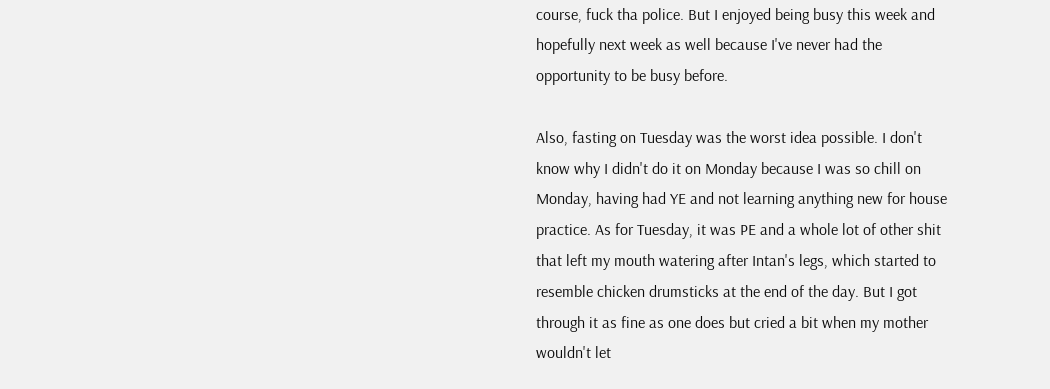course, fuck tha police. But I enjoyed being busy this week and hopefully next week as well because I've never had the opportunity to be busy before.

Also, fasting on Tuesday was the worst idea possible. I don't know why I didn't do it on Monday because I was so chill on Monday, having had YE and not learning anything new for house practice. As for Tuesday, it was PE and a whole lot of other shit that left my mouth watering after Intan's legs, which started to resemble chicken drumsticks at the end of the day. But I got through it as fine as one does but cried a bit when my mother wouldn't let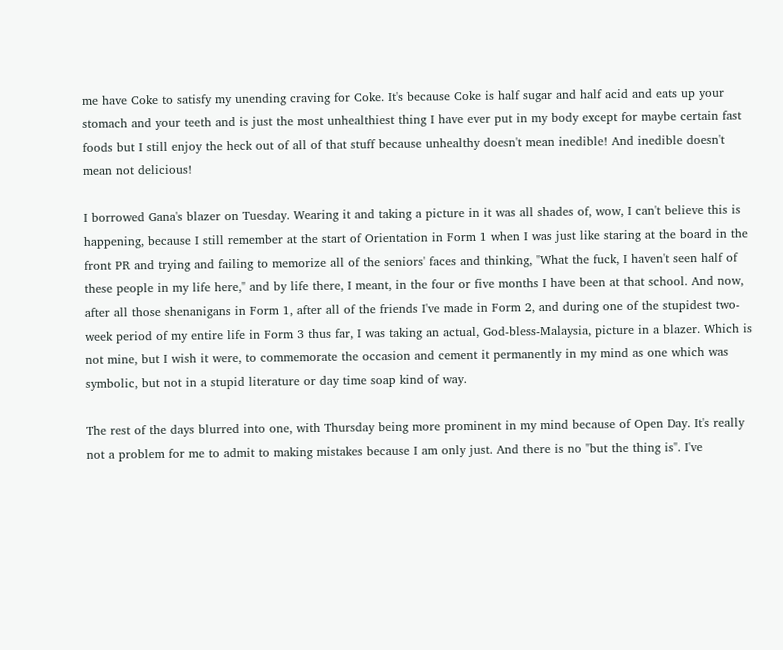me have Coke to satisfy my unending craving for Coke. It's because Coke is half sugar and half acid and eats up your stomach and your teeth and is just the most unhealthiest thing I have ever put in my body except for maybe certain fast foods but I still enjoy the heck out of all of that stuff because unhealthy doesn't mean inedible! And inedible doesn't mean not delicious!

I borrowed Gana's blazer on Tuesday. Wearing it and taking a picture in it was all shades of, wow, I can't believe this is happening, because I still remember at the start of Orientation in Form 1 when I was just like staring at the board in the front PR and trying and failing to memorize all of the seniors' faces and thinking, "What the fuck, I haven't seen half of these people in my life here," and by life there, I meant, in the four or five months I have been at that school. And now, after all those shenanigans in Form 1, after all of the friends I've made in Form 2, and during one of the stupidest two-week period of my entire life in Form 3 thus far, I was taking an actual, God-bless-Malaysia, picture in a blazer. Which is not mine, but I wish it were, to commemorate the occasion and cement it permanently in my mind as one which was symbolic, but not in a stupid literature or day time soap kind of way.

The rest of the days blurred into one, with Thursday being more prominent in my mind because of Open Day. It's really not a problem for me to admit to making mistakes because I am only just. And there is no "but the thing is". I've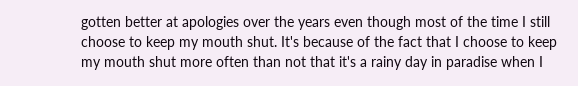gotten better at apologies over the years even though most of the time I still choose to keep my mouth shut. It's because of the fact that I choose to keep my mouth shut more often than not that it's a rainy day in paradise when I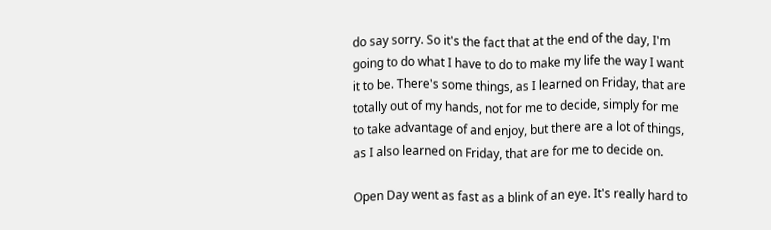do say sorry. So it's the fact that at the end of the day, I'm going to do what I have to do to make my life the way I want it to be. There's some things, as I learned on Friday, that are totally out of my hands, not for me to decide, simply for me to take advantage of and enjoy, but there are a lot of things, as I also learned on Friday, that are for me to decide on.

Open Day went as fast as a blink of an eye. It's really hard to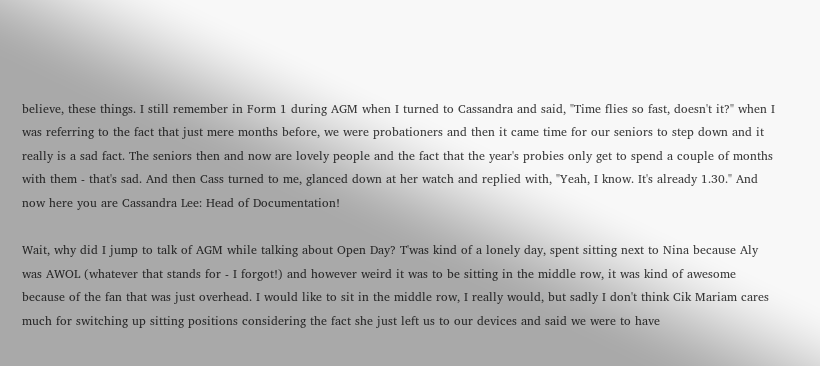believe, these things. I still remember in Form 1 during AGM when I turned to Cassandra and said, "Time flies so fast, doesn't it?" when I was referring to the fact that just mere months before, we were probationers and then it came time for our seniors to step down and it really is a sad fact. The seniors then and now are lovely people and the fact that the year's probies only get to spend a couple of months with them - that's sad. And then Cass turned to me, glanced down at her watch and replied with, "Yeah, I know. It's already 1.30." And now here you are Cassandra Lee: Head of Documentation!

Wait, why did I jump to talk of AGM while talking about Open Day? T'was kind of a lonely day, spent sitting next to Nina because Aly was AWOL (whatever that stands for - I forgot!) and however weird it was to be sitting in the middle row, it was kind of awesome because of the fan that was just overhead. I would like to sit in the middle row, I really would, but sadly I don't think Cik Mariam cares much for switching up sitting positions considering the fact she just left us to our devices and said we were to have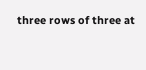three rows of three at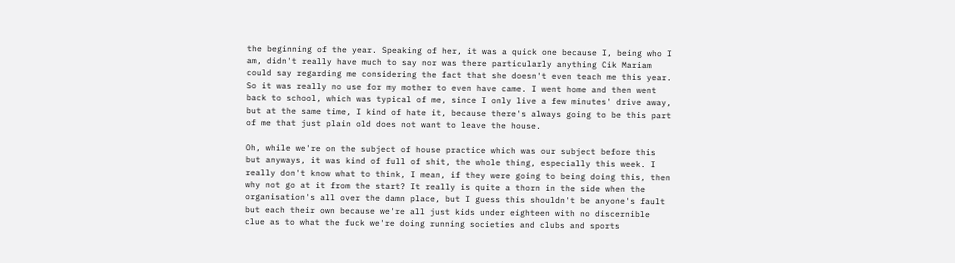the beginning of the year. Speaking of her, it was a quick one because I, being who I am, didn't really have much to say nor was there particularly anything Cik Mariam could say regarding me considering the fact that she doesn't even teach me this year. So it was really no use for my mother to even have came. I went home and then went back to school, which was typical of me, since I only live a few minutes' drive away, but at the same time, I kind of hate it, because there's always going to be this part of me that just plain old does not want to leave the house.

Oh, while we're on the subject of house practice which was our subject before this but anyways, it was kind of full of shit, the whole thing, especially this week. I really don't know what to think, I mean, if they were going to being doing this, then why not go at it from the start? It really is quite a thorn in the side when the organisation's all over the damn place, but I guess this shouldn't be anyone's fault but each their own because we're all just kids under eighteen with no discernible clue as to what the fuck we're doing running societies and clubs and sports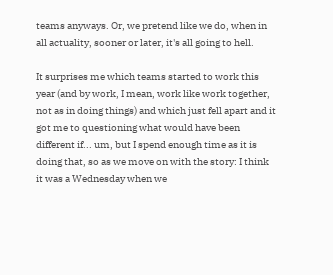teams anyways. Or, we pretend like we do, when in all actuality, sooner or later, it's all going to hell.

It surprises me which teams started to work this year (and by work, I mean, work like work together, not as in doing things) and which just fell apart and it got me to questioning what would have been different if... um, but I spend enough time as it is doing that, so as we move on with the story: I think it was a Wednesday when we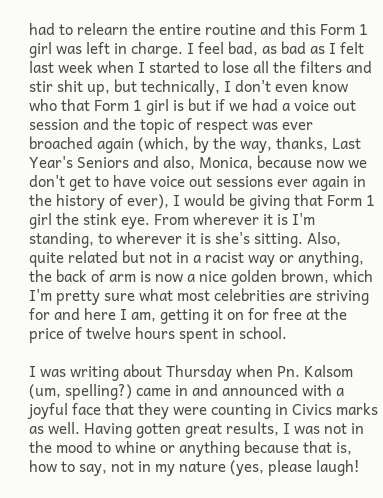had to relearn the entire routine and this Form 1 girl was left in charge. I feel bad, as bad as I felt last week when I started to lose all the filters and stir shit up, but technically, I don't even know who that Form 1 girl is but if we had a voice out session and the topic of respect was ever broached again (which, by the way, thanks, Last Year's Seniors and also, Monica, because now we don't get to have voice out sessions ever again in the history of ever), I would be giving that Form 1 girl the stink eye. From wherever it is I'm standing, to wherever it is she's sitting. Also, quite related but not in a racist way or anything, the back of arm is now a nice golden brown, which I'm pretty sure what most celebrities are striving for and here I am, getting it on for free at the price of twelve hours spent in school.

I was writing about Thursday when Pn. Kalsom (um, spelling?) came in and announced with a joyful face that they were counting in Civics marks as well. Having gotten great results, I was not in the mood to whine or anything because that is, how to say, not in my nature (yes, please laugh!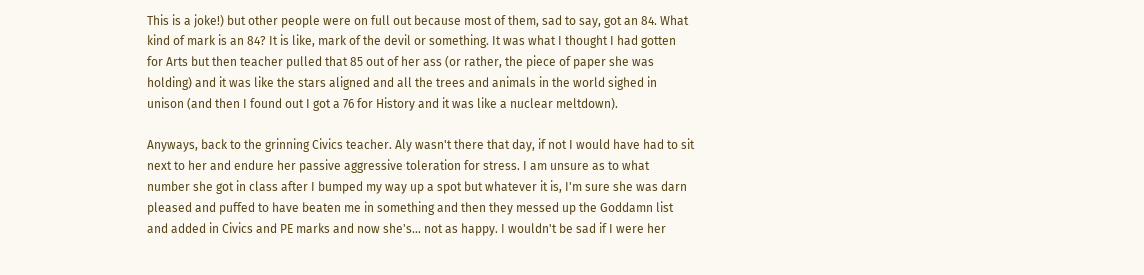This is a joke!) but other people were on full out because most of them, sad to say, got an 84. What kind of mark is an 84? It is like, mark of the devil or something. It was what I thought I had gotten for Arts but then teacher pulled that 85 out of her ass (or rather, the piece of paper she was holding) and it was like the stars aligned and all the trees and animals in the world sighed in unison (and then I found out I got a 76 for History and it was like a nuclear meltdown).

Anyways, back to the grinning Civics teacher. Aly wasn't there that day, if not I would have had to sit next to her and endure her passive aggressive toleration for stress. I am unsure as to what number she got in class after I bumped my way up a spot but whatever it is, I'm sure she was darn pleased and puffed to have beaten me in something and then they messed up the Goddamn list and added in Civics and PE marks and now she's... not as happy. I wouldn't be sad if I were her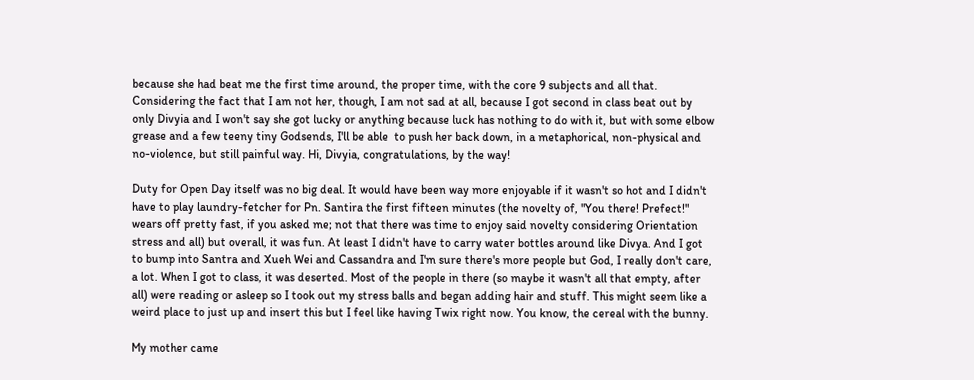because she had beat me the first time around, the proper time, with the core 9 subjects and all that. Considering the fact that I am not her, though, I am not sad at all, because I got second in class beat out by only Divyia and I won't say she got lucky or anything because luck has nothing to do with it, but with some elbow grease and a few teeny tiny Godsends, I'll be able  to push her back down, in a metaphorical, non-physical and no-violence, but still painful way. Hi, Divyia, congratulations, by the way!

Duty for Open Day itself was no big deal. It would have been way more enjoyable if it wasn't so hot and I didn't have to play laundry-fetcher for Pn. Santira the first fifteen minutes (the novelty of, "You there! Prefect!" wears off pretty fast, if you asked me; not that there was time to enjoy said novelty considering Orientation stress and all) but overall, it was fun. At least I didn't have to carry water bottles around like Divya. And I got to bump into Santra and Xueh Wei and Cassandra and I'm sure there's more people but God, I really don't care, a lot. When I got to class, it was deserted. Most of the people in there (so maybe it wasn't all that empty, after all) were reading or asleep so I took out my stress balls and began adding hair and stuff. This might seem like a weird place to just up and insert this but I feel like having Twix right now. You know, the cereal with the bunny.

My mother came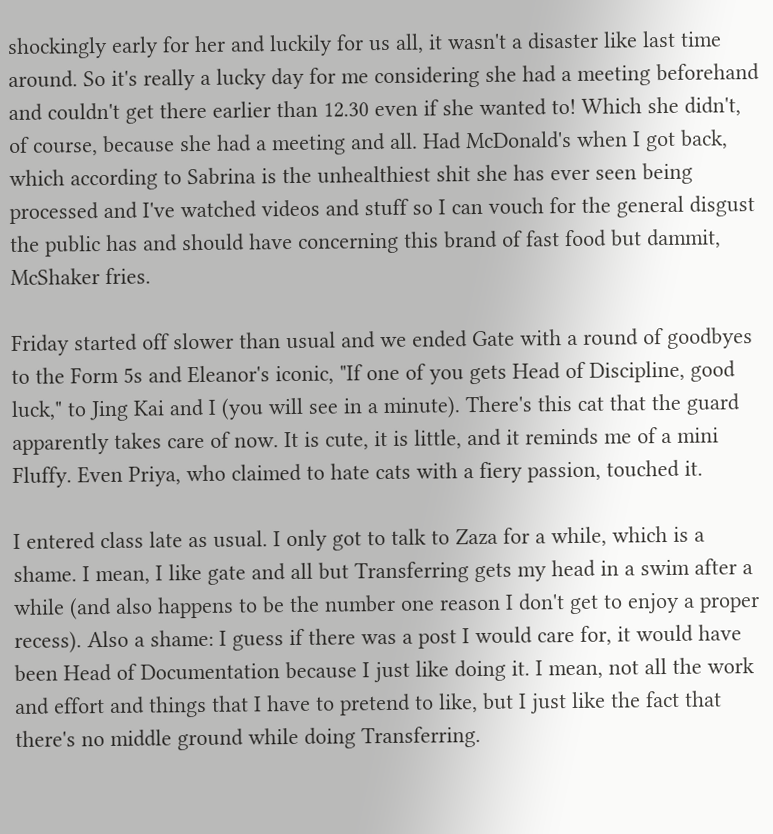shockingly early for her and luckily for us all, it wasn't a disaster like last time around. So it's really a lucky day for me considering she had a meeting beforehand and couldn't get there earlier than 12.30 even if she wanted to! Which she didn't, of course, because she had a meeting and all. Had McDonald's when I got back, which according to Sabrina is the unhealthiest shit she has ever seen being processed and I've watched videos and stuff so I can vouch for the general disgust the public has and should have concerning this brand of fast food but dammit, McShaker fries.

Friday started off slower than usual and we ended Gate with a round of goodbyes to the Form 5s and Eleanor's iconic, "If one of you gets Head of Discipline, good luck," to Jing Kai and I (you will see in a minute). There's this cat that the guard apparently takes care of now. It is cute, it is little, and it reminds me of a mini Fluffy. Even Priya, who claimed to hate cats with a fiery passion, touched it.

I entered class late as usual. I only got to talk to Zaza for a while, which is a shame. I mean, I like gate and all but Transferring gets my head in a swim after a while (and also happens to be the number one reason I don't get to enjoy a proper recess). Also a shame: I guess if there was a post I would care for, it would have been Head of Documentation because I just like doing it. I mean, not all the work and effort and things that I have to pretend to like, but I just like the fact that there's no middle ground while doing Transferring.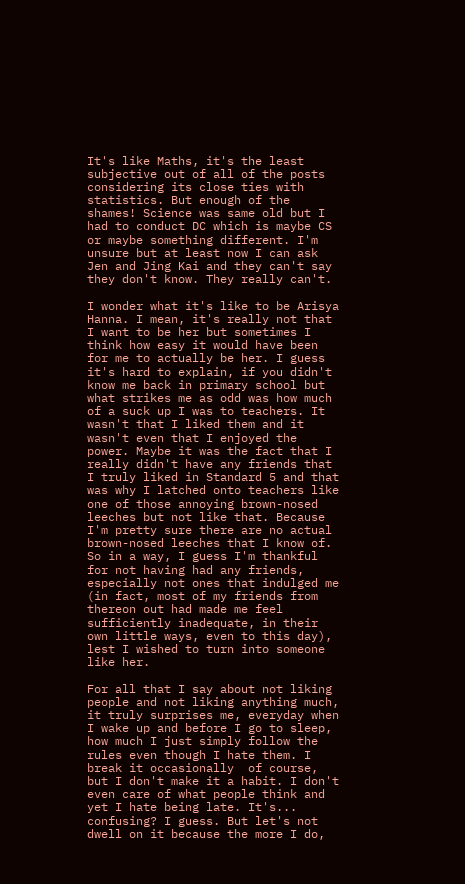It's like Maths, it's the least subjective out of all of the posts considering its close ties with statistics. But enough of the shames! Science was same old but I had to conduct DC which is maybe CS or maybe something different. I'm unsure but at least now I can ask Jen and Jing Kai and they can't say they don't know. They really can't.

I wonder what it's like to be Arisya Hanna. I mean, it's really not that I want to be her but sometimes I think how easy it would have been for me to actually be her. I guess it's hard to explain, if you didn't know me back in primary school but what strikes me as odd was how much of a suck up I was to teachers. It wasn't that I liked them and it wasn't even that I enjoyed the power. Maybe it was the fact that I really didn't have any friends that I truly liked in Standard 5 and that was why I latched onto teachers like one of those annoying brown-nosed leeches but not like that. Because I'm pretty sure there are no actual brown-nosed leeches that I know of. So in a way, I guess I'm thankful for not having had any friends, especially not ones that indulged me (in fact, most of my friends from thereon out had made me feel sufficiently inadequate, in their own little ways, even to this day), lest I wished to turn into someone like her.

For all that I say about not liking people and not liking anything much, it truly surprises me, everyday when I wake up and before I go to sleep, how much I just simply follow the rules even though I hate them. I break it occasionally  of course, but I don't make it a habit. I don't even care of what people think and yet I hate being late. It's... confusing? I guess. But let's not dwell on it because the more I do,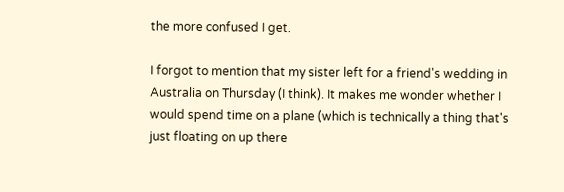the more confused I get.

I forgot to mention that my sister left for a friend's wedding in Australia on Thursday (I think). It makes me wonder whether I would spend time on a plane (which is technically a thing that's just floating on up there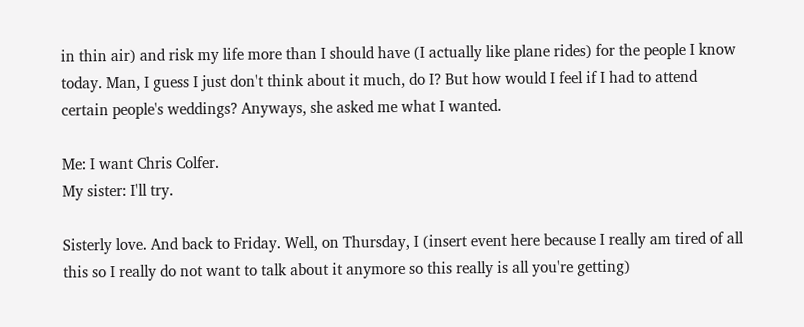in thin air) and risk my life more than I should have (I actually like plane rides) for the people I know today. Man, I guess I just don't think about it much, do I? But how would I feel if I had to attend certain people's weddings? Anyways, she asked me what I wanted.

Me: I want Chris Colfer.
My sister: I'll try.

Sisterly love. And back to Friday. Well, on Thursday, I (insert event here because I really am tired of all this so I really do not want to talk about it anymore so this really is all you're getting)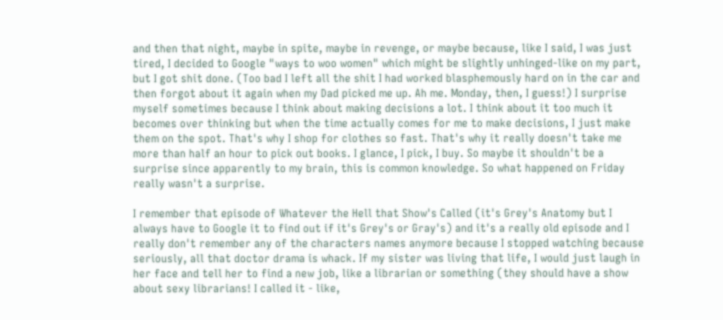and then that night, maybe in spite, maybe in revenge, or maybe because, like I said, I was just tired, I decided to Google "ways to woo women" which might be slightly unhinged-like on my part, but I got shit done. (Too bad I left all the shit I had worked blasphemously hard on in the car and then forgot about it again when my Dad picked me up. Ah me. Monday, then, I guess!) I surprise myself sometimes because I think about making decisions a lot. I think about it too much it becomes over thinking but when the time actually comes for me to make decisions, I just make them on the spot. That's why I shop for clothes so fast. That's why it really doesn't take me more than half an hour to pick out books. I glance, I pick, I buy. So maybe it shouldn't be a surprise since apparently to my brain, this is common knowledge. So what happened on Friday really wasn't a surprise.

I remember that episode of Whatever the Hell that Show's Called (it's Grey's Anatomy but I always have to Google it to find out if it's Grey's or Gray's) and it's a really old episode and I really don't remember any of the characters names anymore because I stopped watching because seriously, all that doctor drama is whack. If my sister was living that life, I would just laugh in her face and tell her to find a new job, like a librarian or something (they should have a show about sexy librarians! I called it - like,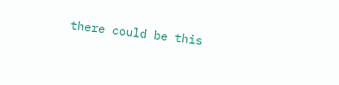there could be this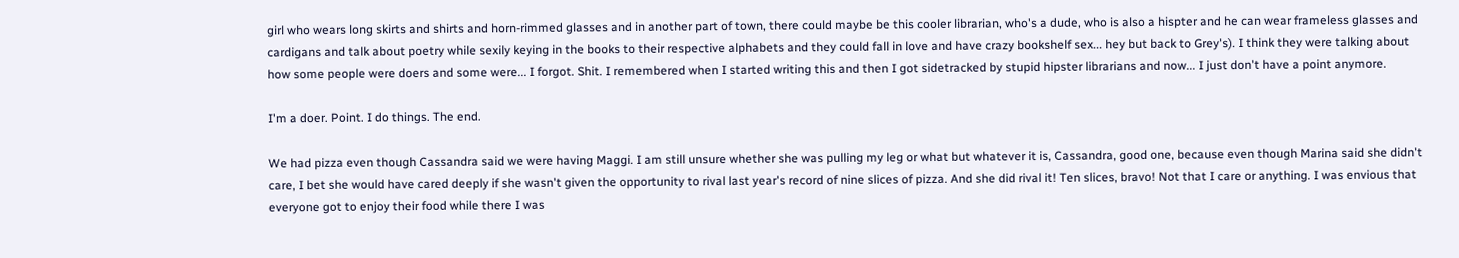girl who wears long skirts and shirts and horn-rimmed glasses and in another part of town, there could maybe be this cooler librarian, who's a dude, who is also a hispter and he can wear frameless glasses and cardigans and talk about poetry while sexily keying in the books to their respective alphabets and they could fall in love and have crazy bookshelf sex... hey but back to Grey's). I think they were talking about how some people were doers and some were... I forgot. Shit. I remembered when I started writing this and then I got sidetracked by stupid hipster librarians and now... I just don't have a point anymore.

I'm a doer. Point. I do things. The end.

We had pizza even though Cassandra said we were having Maggi. I am still unsure whether she was pulling my leg or what but whatever it is, Cassandra, good one, because even though Marina said she didn't care, I bet she would have cared deeply if she wasn't given the opportunity to rival last year's record of nine slices of pizza. And she did rival it! Ten slices, bravo! Not that I care or anything. I was envious that everyone got to enjoy their food while there I was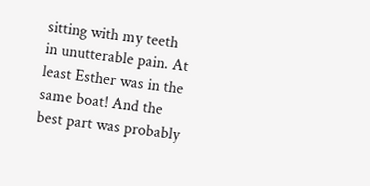sitting with my teeth in unutterable pain. At least Esther was in the same boat! And the best part was probably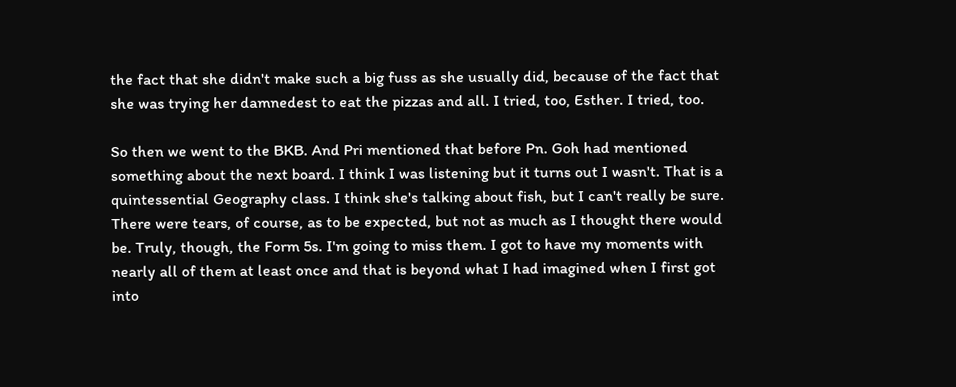the fact that she didn't make such a big fuss as she usually did, because of the fact that she was trying her damnedest to eat the pizzas and all. I tried, too, Esther. I tried, too.

So then we went to the BKB. And Pri mentioned that before Pn. Goh had mentioned something about the next board. I think I was listening but it turns out I wasn't. That is a quintessential Geography class. I think she's talking about fish, but I can't really be sure. There were tears, of course, as to be expected, but not as much as I thought there would be. Truly, though, the Form 5s. I'm going to miss them. I got to have my moments with nearly all of them at least once and that is beyond what I had imagined when I first got into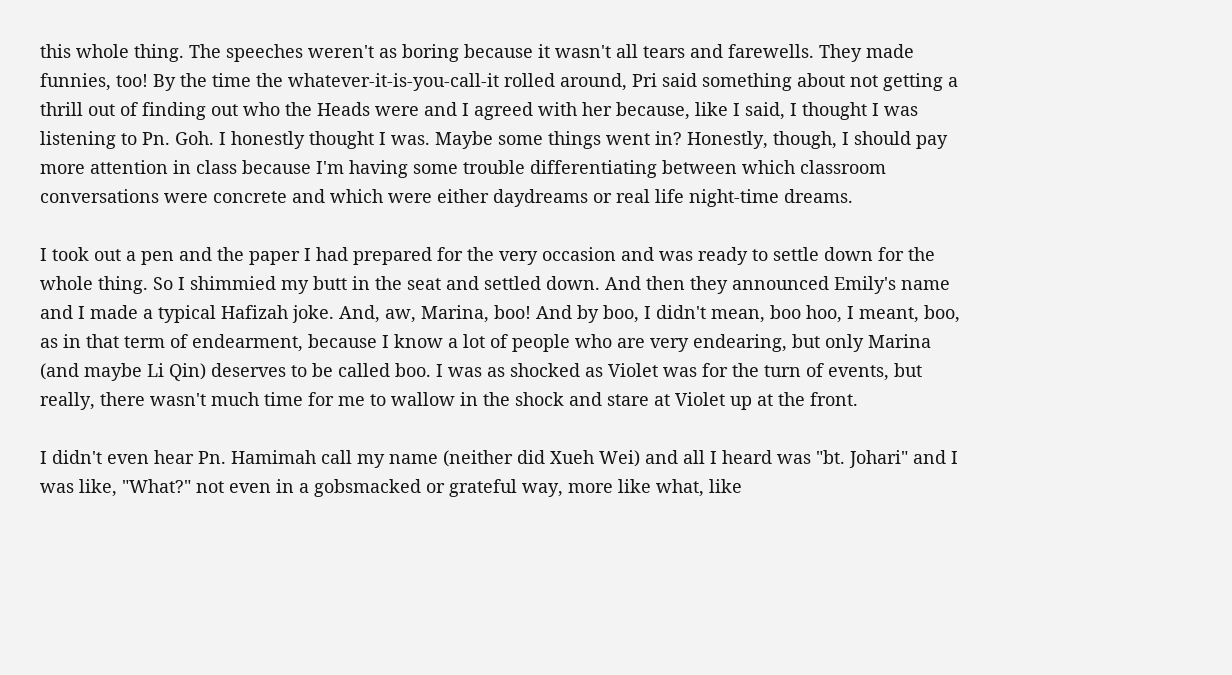this whole thing. The speeches weren't as boring because it wasn't all tears and farewells. They made funnies, too! By the time the whatever-it-is-you-call-it rolled around, Pri said something about not getting a thrill out of finding out who the Heads were and I agreed with her because, like I said, I thought I was listening to Pn. Goh. I honestly thought I was. Maybe some things went in? Honestly, though, I should pay more attention in class because I'm having some trouble differentiating between which classroom conversations were concrete and which were either daydreams or real life night-time dreams.

I took out a pen and the paper I had prepared for the very occasion and was ready to settle down for the whole thing. So I shimmied my butt in the seat and settled down. And then they announced Emily's name and I made a typical Hafizah joke. And, aw, Marina, boo! And by boo, I didn't mean, boo hoo, I meant, boo, as in that term of endearment, because I know a lot of people who are very endearing, but only Marina (and maybe Li Qin) deserves to be called boo. I was as shocked as Violet was for the turn of events, but really, there wasn't much time for me to wallow in the shock and stare at Violet up at the front.

I didn't even hear Pn. Hamimah call my name (neither did Xueh Wei) and all I heard was "bt. Johari" and I was like, "What?" not even in a gobsmacked or grateful way, more like what, like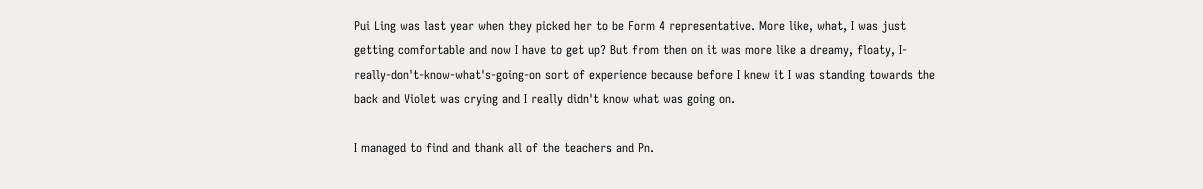Pui Ling was last year when they picked her to be Form 4 representative. More like, what, I was just getting comfortable and now I have to get up? But from then on it was more like a dreamy, floaty, I-really-don't-know-what's-going-on sort of experience because before I knew it I was standing towards the back and Violet was crying and I really didn't know what was going on.

I managed to find and thank all of the teachers and Pn.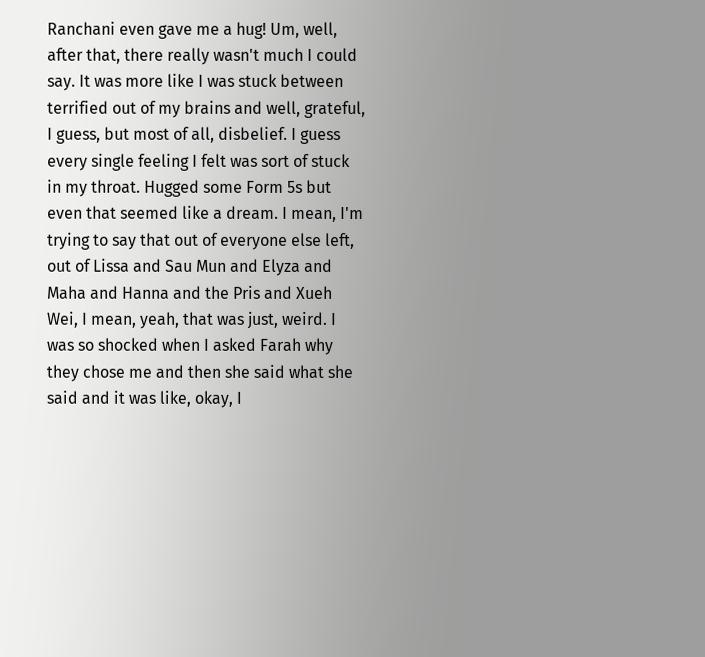Ranchani even gave me a hug! Um, well, after that, there really wasn't much I could say. It was more like I was stuck between terrified out of my brains and well, grateful, I guess, but most of all, disbelief. I guess every single feeling I felt was sort of stuck in my throat. Hugged some Form 5s but even that seemed like a dream. I mean, I'm trying to say that out of everyone else left, out of Lissa and Sau Mun and Elyza and Maha and Hanna and the Pris and Xueh Wei, I mean, yeah, that was just, weird. I was so shocked when I asked Farah why they chose me and then she said what she said and it was like, okay, I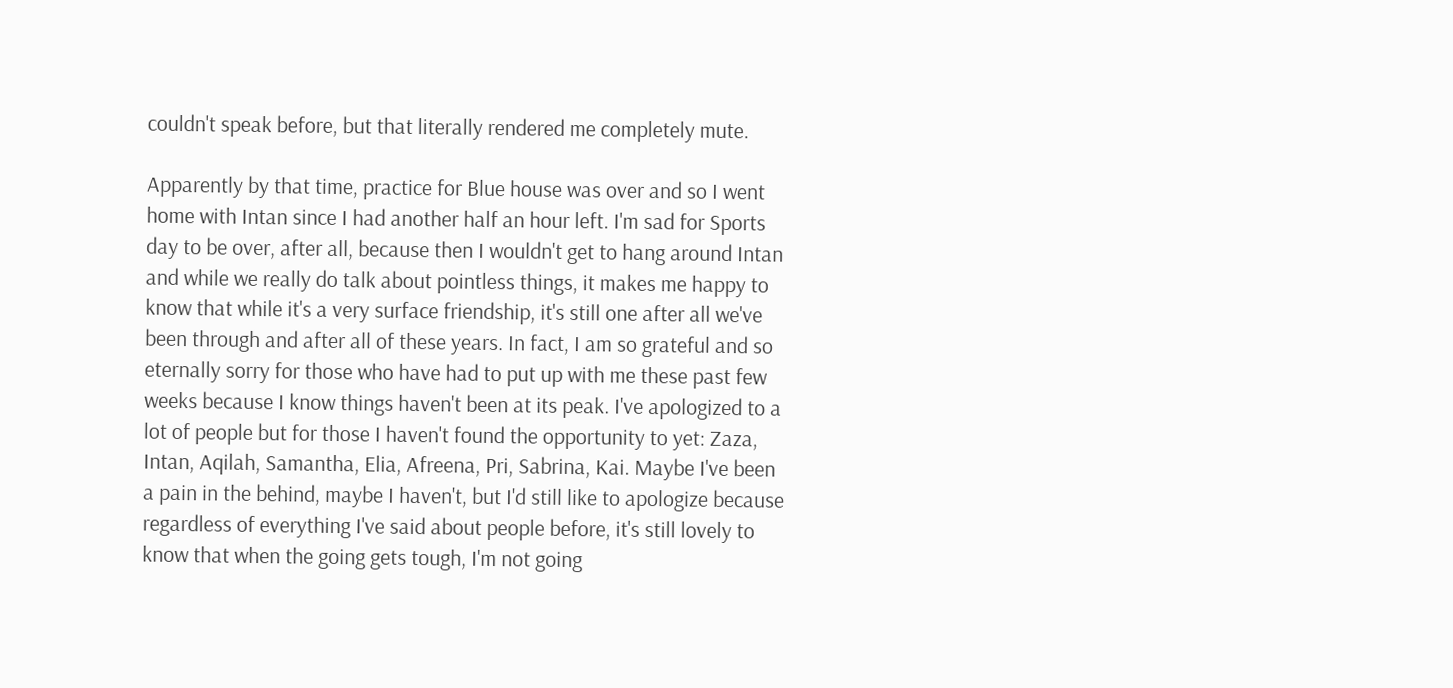couldn't speak before, but that literally rendered me completely mute.

Apparently by that time, practice for Blue house was over and so I went home with Intan since I had another half an hour left. I'm sad for Sports day to be over, after all, because then I wouldn't get to hang around Intan and while we really do talk about pointless things, it makes me happy to know that while it's a very surface friendship, it's still one after all we've been through and after all of these years. In fact, I am so grateful and so eternally sorry for those who have had to put up with me these past few weeks because I know things haven't been at its peak. I've apologized to a lot of people but for those I haven't found the opportunity to yet: Zaza, Intan, Aqilah, Samantha, Elia, Afreena, Pri, Sabrina, Kai. Maybe I've been a pain in the behind, maybe I haven't, but I'd still like to apologize because regardless of everything I've said about people before, it's still lovely to know that when the going gets tough, I'm not going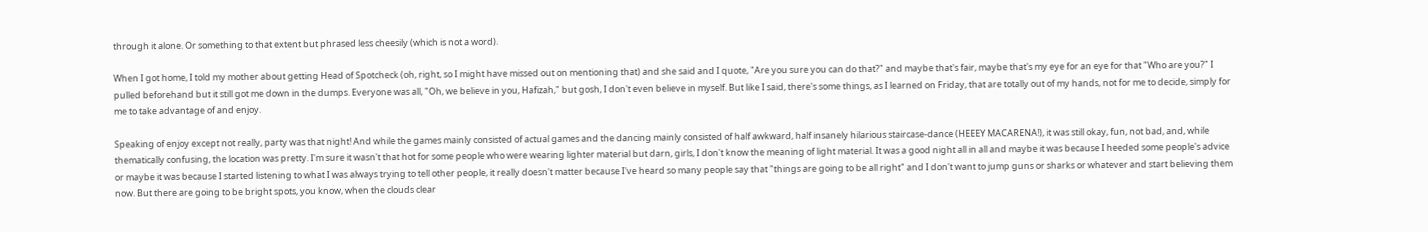through it alone. Or something to that extent but phrased less cheesily (which is not a word).

When I got home, I told my mother about getting Head of Spotcheck (oh, right, so I might have missed out on mentioning that) and she said and I quote, "Are you sure you can do that?" and maybe that's fair, maybe that's my eye for an eye for that "Who are you?" I pulled beforehand but it still got me down in the dumps. Everyone was all, "Oh, we believe in you, Hafizah," but gosh, I don't even believe in myself. But like I said, there's some things, as I learned on Friday, that are totally out of my hands, not for me to decide, simply for me to take advantage of and enjoy.

Speaking of enjoy except not really, party was that night! And while the games mainly consisted of actual games and the dancing mainly consisted of half awkward, half insanely hilarious staircase-dance (HEEEY MACARENA!), it was still okay, fun, not bad, and, while thematically confusing, the location was pretty. I'm sure it wasn't that hot for some people who were wearing lighter material but darn, girls, I don't know the meaning of light material. It was a good night all in all and maybe it was because I heeded some people's advice or maybe it was because I started listening to what I was always trying to tell other people, it really doesn't matter because I've heard so many people say that "things are going to be all right" and I don't want to jump guns or sharks or whatever and start believing them now. But there are going to be bright spots, you know, when the clouds clear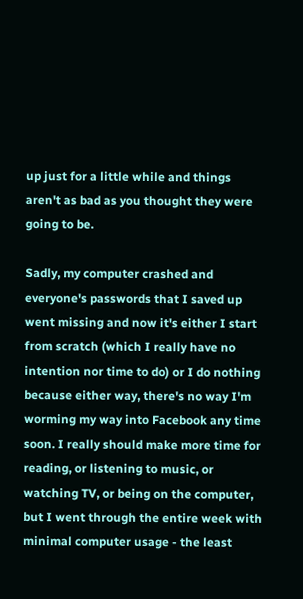up just for a little while and things aren't as bad as you thought they were going to be.

Sadly, my computer crashed and everyone's passwords that I saved up went missing and now it's either I start from scratch (which I really have no intention nor time to do) or I do nothing because either way, there's no way I'm worming my way into Facebook any time soon. I really should make more time for reading, or listening to music, or watching TV, or being on the computer, but I went through the entire week with minimal computer usage - the least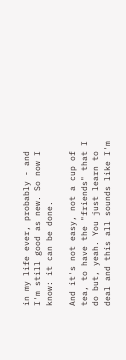in my life ever, probably - and I'm still good as new. So now I know: it can be done.

And it's not easy, not a cup of tea, to have the "friends" that I do but, yeah. You just learn to deal and this all sounds like I'm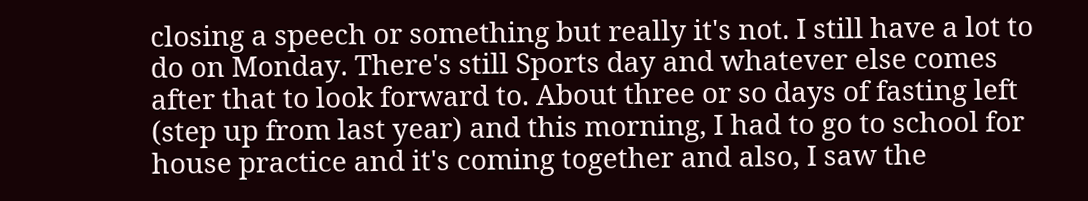closing a speech or something but really it's not. I still have a lot to do on Monday. There's still Sports day and whatever else comes after that to look forward to. About three or so days of fasting left (step up from last year) and this morning, I had to go to school for house practice and it's coming together and also, I saw the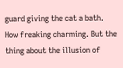guard giving the cat a bath. How freaking charming. But the thing about the illusion of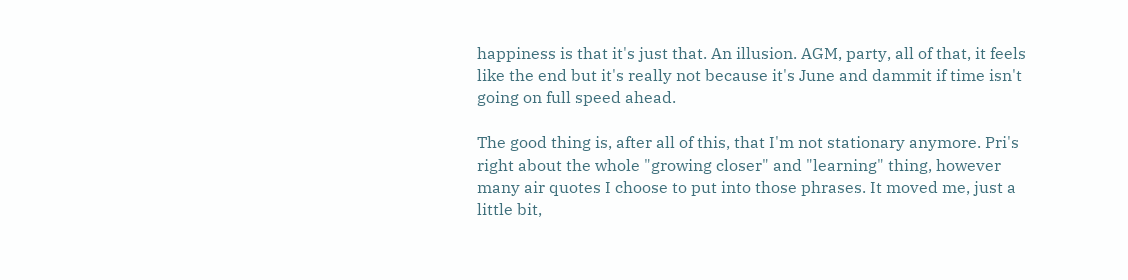happiness is that it's just that. An illusion. AGM, party, all of that, it feels like the end but it's really not because it's June and dammit if time isn't going on full speed ahead.

The good thing is, after all of this, that I'm not stationary anymore. Pri's right about the whole "growing closer" and "learning" thing, however many air quotes I choose to put into those phrases. It moved me, just a little bit,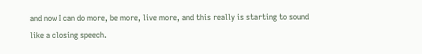and now I can do more, be more, live more, and this really is starting to sound like a closing speech.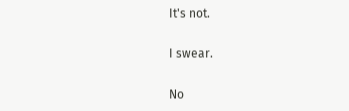It's not.

I swear.

No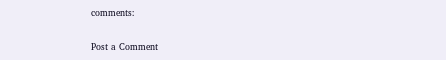comments:

Post a Comment